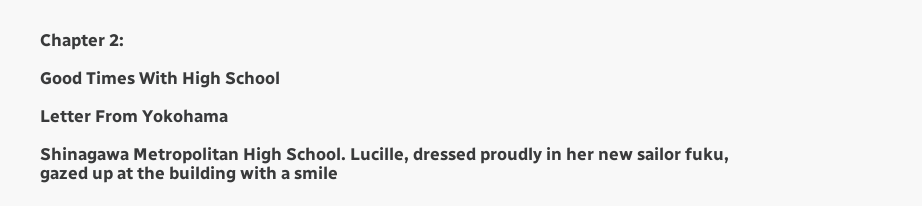Chapter 2:

Good Times With High School

Letter From Yokohama

Shinagawa Metropolitan High School. Lucille, dressed proudly in her new sailor fuku, gazed up at the building with a smile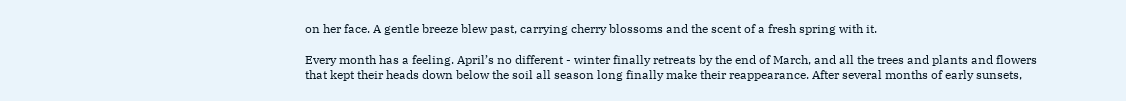on her face. A gentle breeze blew past, carrying cherry blossoms and the scent of a fresh spring with it.

Every month has a feeling. April’s no different - winter finally retreats by the end of March, and all the trees and plants and flowers that kept their heads down below the soil all season long finally make their reappearance. After several months of early sunsets,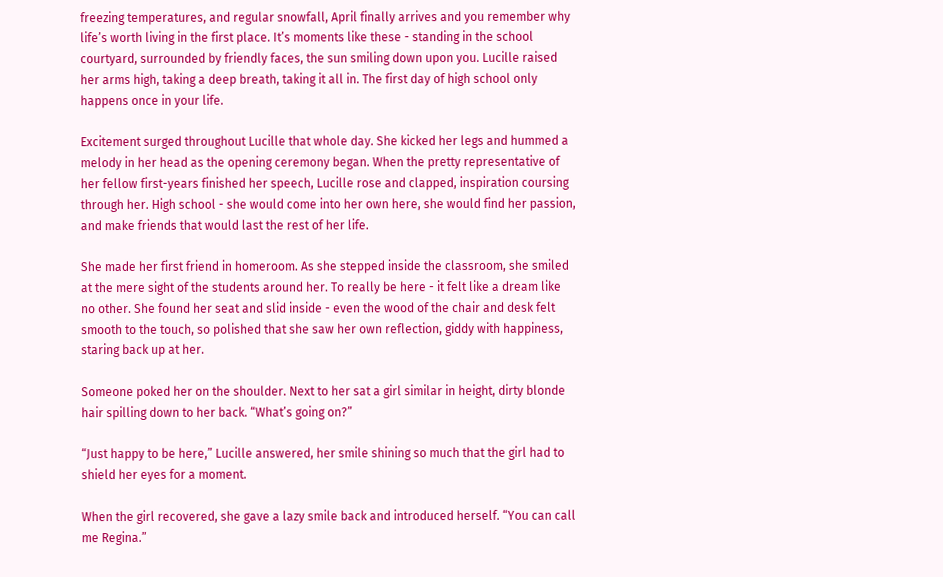freezing temperatures, and regular snowfall, April finally arrives and you remember why life’s worth living in the first place. It’s moments like these - standing in the school courtyard, surrounded by friendly faces, the sun smiling down upon you. Lucille raised her arms high, taking a deep breath, taking it all in. The first day of high school only happens once in your life.

Excitement surged throughout Lucille that whole day. She kicked her legs and hummed a melody in her head as the opening ceremony began. When the pretty representative of her fellow first-years finished her speech, Lucille rose and clapped, inspiration coursing through her. High school - she would come into her own here, she would find her passion, and make friends that would last the rest of her life.

She made her first friend in homeroom. As she stepped inside the classroom, she smiled at the mere sight of the students around her. To really be here - it felt like a dream like no other. She found her seat and slid inside - even the wood of the chair and desk felt smooth to the touch, so polished that she saw her own reflection, giddy with happiness, staring back up at her.

Someone poked her on the shoulder. Next to her sat a girl similar in height, dirty blonde hair spilling down to her back. “What’s going on?”

“Just happy to be here,” Lucille answered, her smile shining so much that the girl had to shield her eyes for a moment.

When the girl recovered, she gave a lazy smile back and introduced herself. “You can call me Regina.”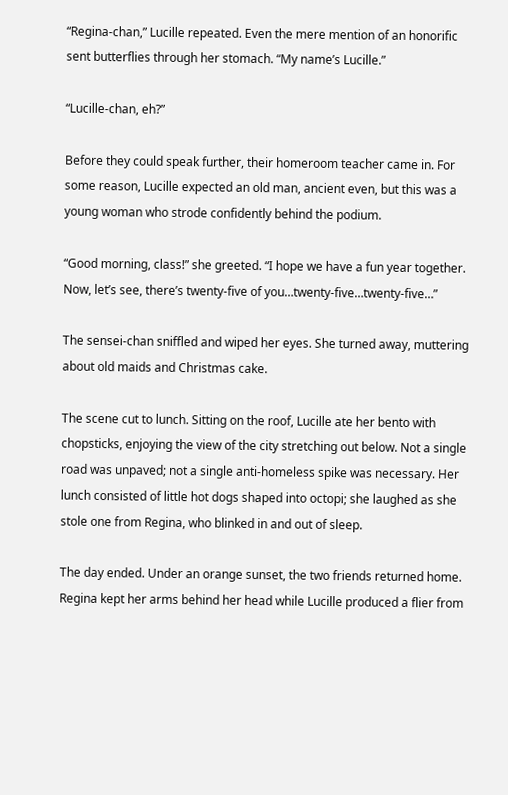“Regina-chan,” Lucille repeated. Even the mere mention of an honorific sent butterflies through her stomach. “My name’s Lucille.”

“Lucille-chan, eh?”

Before they could speak further, their homeroom teacher came in. For some reason, Lucille expected an old man, ancient even, but this was a young woman who strode confidently behind the podium.

“Good morning, class!” she greeted. “I hope we have a fun year together. Now, let’s see, there’s twenty-five of you…twenty-five…twenty-five…”

The sensei-chan sniffled and wiped her eyes. She turned away, muttering about old maids and Christmas cake.

The scene cut to lunch. Sitting on the roof, Lucille ate her bento with chopsticks, enjoying the view of the city stretching out below. Not a single road was unpaved; not a single anti-homeless spike was necessary. Her lunch consisted of little hot dogs shaped into octopi; she laughed as she stole one from Regina, who blinked in and out of sleep.

The day ended. Under an orange sunset, the two friends returned home. Regina kept her arms behind her head while Lucille produced a flier from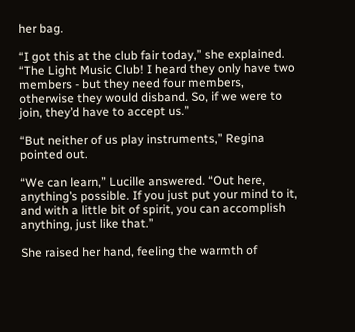her bag.

“I got this at the club fair today,” she explained. “The Light Music Club! I heard they only have two members - but they need four members, otherwise they would disband. So, if we were to join, they’d have to accept us.”

“But neither of us play instruments,” Regina pointed out.

“We can learn,” Lucille answered. “Out here, anything’s possible. If you just put your mind to it, and with a little bit of spirit, you can accomplish anything, just like that.”

She raised her hand, feeling the warmth of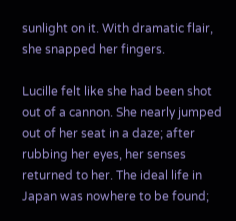sunlight on it. With dramatic flair, she snapped her fingers.

Lucille felt like she had been shot out of a cannon. She nearly jumped out of her seat in a daze; after rubbing her eyes, her senses returned to her. The ideal life in Japan was nowhere to be found;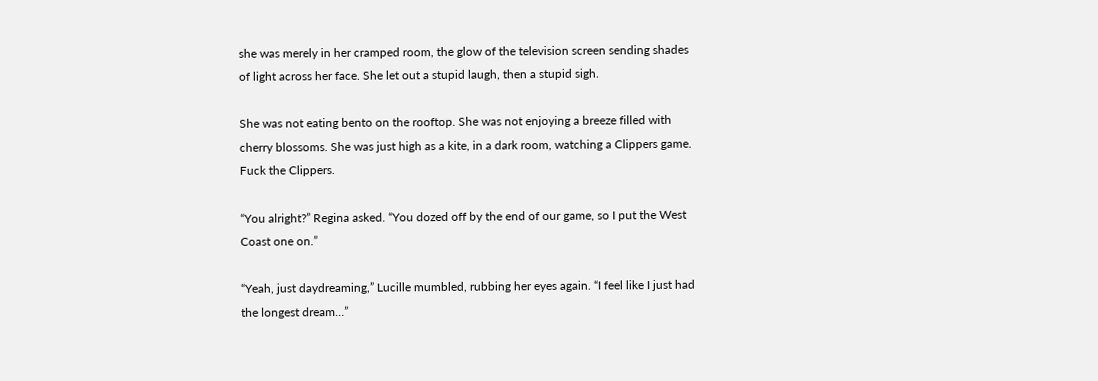she was merely in her cramped room, the glow of the television screen sending shades of light across her face. She let out a stupid laugh, then a stupid sigh.

She was not eating bento on the rooftop. She was not enjoying a breeze filled with cherry blossoms. She was just high as a kite, in a dark room, watching a Clippers game. Fuck the Clippers.

“You alright?” Regina asked. “You dozed off by the end of our game, so I put the West Coast one on.”

“Yeah, just daydreaming,” Lucille mumbled, rubbing her eyes again. “I feel like I just had the longest dream…”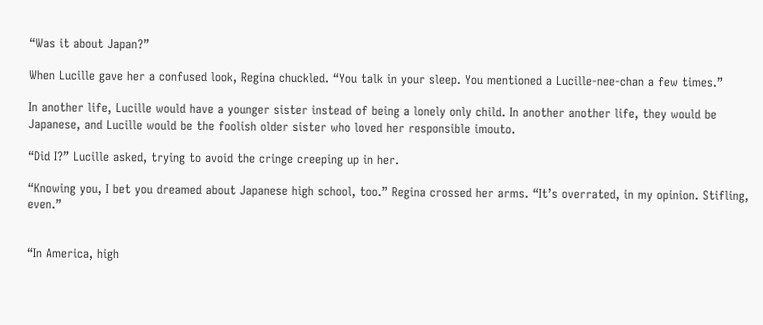“Was it about Japan?”

When Lucille gave her a confused look, Regina chuckled. “You talk in your sleep. You mentioned a Lucille-nee-chan a few times.”

In another life, Lucille would have a younger sister instead of being a lonely only child. In another another life, they would be Japanese, and Lucille would be the foolish older sister who loved her responsible imouto.

“Did I?” Lucille asked, trying to avoid the cringe creeping up in her.

“Knowing you, I bet you dreamed about Japanese high school, too.” Regina crossed her arms. “It’s overrated, in my opinion. Stifling, even.”


“In America, high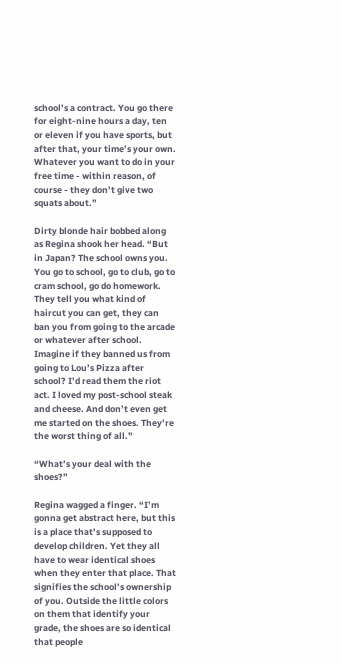school’s a contract. You go there for eight-nine hours a day, ten or eleven if you have sports, but after that, your time’s your own. Whatever you want to do in your free time - within reason, of course - they don’t give two squats about.”

Dirty blonde hair bobbed along as Regina shook her head. “But in Japan? The school owns you. You go to school, go to club, go to cram school, go do homework. They tell you what kind of haircut you can get, they can ban you from going to the arcade or whatever after school. Imagine if they banned us from going to Lou’s Pizza after school? I’d read them the riot act. I loved my post-school steak and cheese. And don’t even get me started on the shoes. They’re the worst thing of all.”

“What’s your deal with the shoes?”

Regina wagged a finger. “I’m gonna get abstract here, but this is a place that’s supposed to develop children. Yet they all have to wear identical shoes when they enter that place. That signifies the school’s ownership of you. Outside the little colors on them that identify your grade, the shoes are so identical that people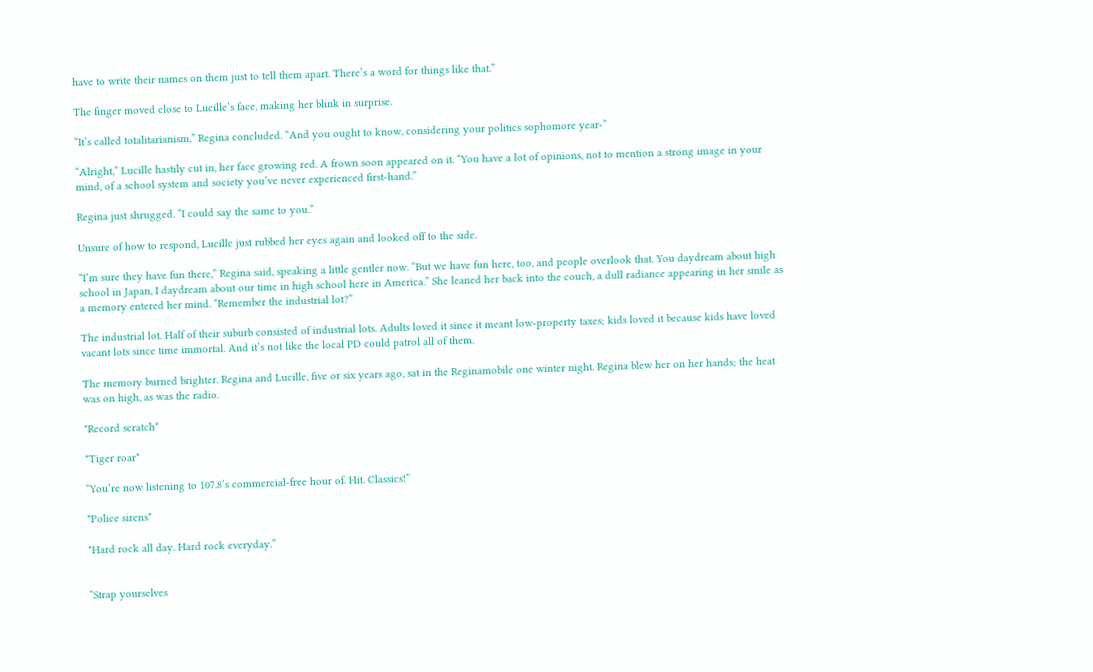have to write their names on them just to tell them apart. There’s a word for things like that.”

The finger moved close to Lucille’s face, making her blink in surprise.

“It’s called totalitarianism,” Regina concluded. “And you ought to know, considering your politics sophomore year-”

“Alright,” Lucille hastily cut in, her face growing red. A frown soon appeared on it. “You have a lot of opinions, not to mention a strong image in your mind, of a school system and society you’ve never experienced first-hand.”

Regina just shrugged. “I could say the same to you.”

Unsure of how to respond, Lucille just rubbed her eyes again and looked off to the side.

“I’m sure they have fun there,” Regina said, speaking a little gentler now. “But we have fun here, too, and people overlook that. You daydream about high school in Japan, I daydream about our time in high school here in America.” She leaned her back into the couch, a dull radiance appearing in her smile as a memory entered her mind. “Remember the industrial lot?”

The industrial lot. Half of their suburb consisted of industrial lots. Adults loved it since it meant low-property taxes; kids loved it because kids have loved vacant lots since time immortal. And it’s not like the local PD could patrol all of them.

The memory burned brighter. Regina and Lucille, five or six years ago, sat in the Reginamobile one winter night. Regina blew her on her hands; the heat was on high, as was the radio.

*Record scratch*

*Tiger roar*

“You’re now listening to 107.8’s commercial-free hour of. Hit. Classics!”

*Police sirens*

*Hard rock all day. Hard rock everyday.”


“Strap yourselves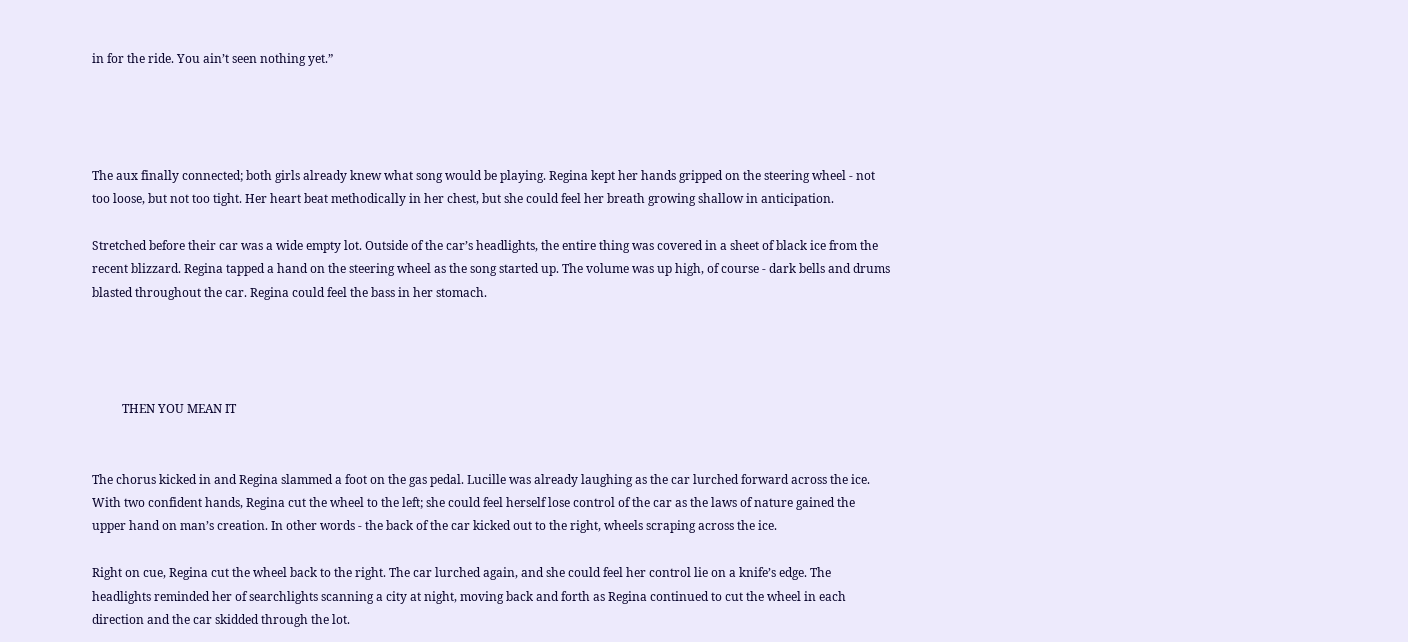in for the ride. You ain’t seen nothing yet.”




The aux finally connected; both girls already knew what song would be playing. Regina kept her hands gripped on the steering wheel - not too loose, but not too tight. Her heart beat methodically in her chest, but she could feel her breath growing shallow in anticipation.

Stretched before their car was a wide empty lot. Outside of the car’s headlights, the entire thing was covered in a sheet of black ice from the recent blizzard. Regina tapped a hand on the steering wheel as the song started up. The volume was up high, of course - dark bells and drums blasted throughout the car. Regina could feel the bass in her stomach.




          THEN YOU MEAN IT


The chorus kicked in and Regina slammed a foot on the gas pedal. Lucille was already laughing as the car lurched forward across the ice. With two confident hands, Regina cut the wheel to the left; she could feel herself lose control of the car as the laws of nature gained the upper hand on man’s creation. In other words - the back of the car kicked out to the right, wheels scraping across the ice.

Right on cue, Regina cut the wheel back to the right. The car lurched again, and she could feel her control lie on a knife’s edge. The headlights reminded her of searchlights scanning a city at night, moving back and forth as Regina continued to cut the wheel in each direction and the car skidded through the lot.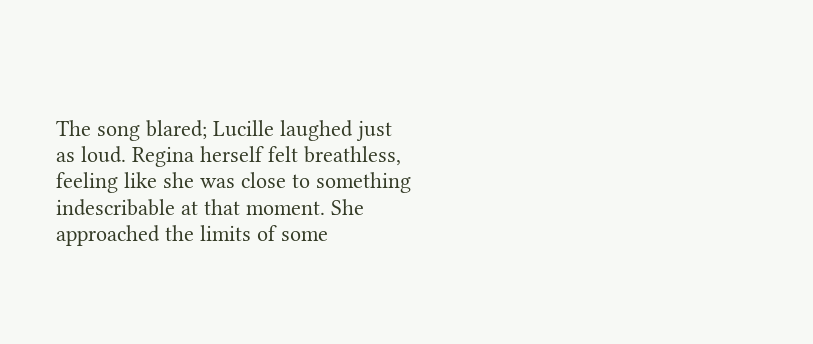The song blared; Lucille laughed just as loud. Regina herself felt breathless, feeling like she was close to something indescribable at that moment. She approached the limits of some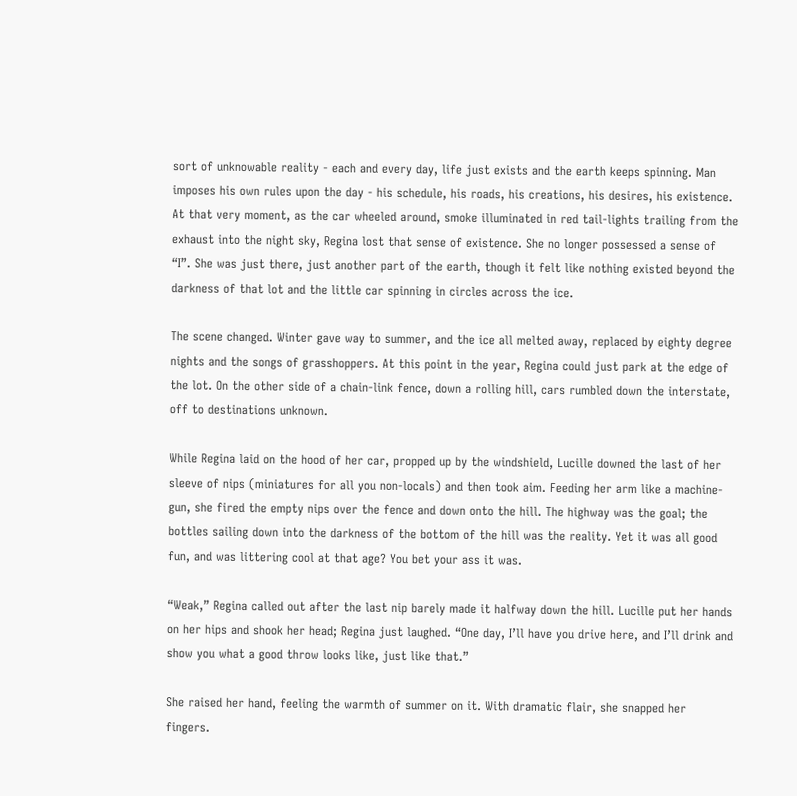sort of unknowable reality - each and every day, life just exists and the earth keeps spinning. Man imposes his own rules upon the day - his schedule, his roads, his creations, his desires, his existence. At that very moment, as the car wheeled around, smoke illuminated in red tail-lights trailing from the exhaust into the night sky, Regina lost that sense of existence. She no longer possessed a sense of “I”. She was just there, just another part of the earth, though it felt like nothing existed beyond the darkness of that lot and the little car spinning in circles across the ice.

The scene changed. Winter gave way to summer, and the ice all melted away, replaced by eighty degree nights and the songs of grasshoppers. At this point in the year, Regina could just park at the edge of the lot. On the other side of a chain-link fence, down a rolling hill, cars rumbled down the interstate, off to destinations unknown.

While Regina laid on the hood of her car, propped up by the windshield, Lucille downed the last of her sleeve of nips (miniatures for all you non-locals) and then took aim. Feeding her arm like a machine-gun, she fired the empty nips over the fence and down onto the hill. The highway was the goal; the bottles sailing down into the darkness of the bottom of the hill was the reality. Yet it was all good fun, and was littering cool at that age? You bet your ass it was.

“Weak,” Regina called out after the last nip barely made it halfway down the hill. Lucille put her hands on her hips and shook her head; Regina just laughed. “One day, I’ll have you drive here, and I’ll drink and show you what a good throw looks like, just like that.”

She raised her hand, feeling the warmth of summer on it. With dramatic flair, she snapped her fingers.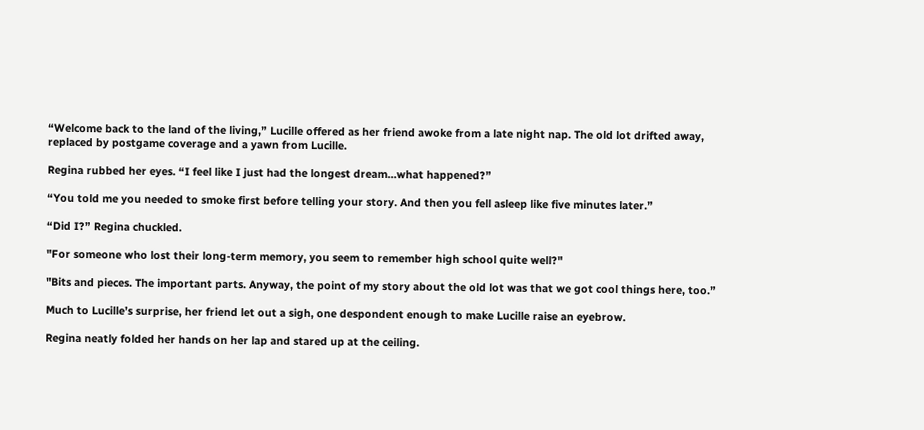“Welcome back to the land of the living,” Lucille offered as her friend awoke from a late night nap. The old lot drifted away, replaced by postgame coverage and a yawn from Lucille.

Regina rubbed her eyes. “I feel like I just had the longest dream…what happened?”

“You told me you needed to smoke first before telling your story. And then you fell asleep like five minutes later.”

“Did I?” Regina chuckled.

"For someone who lost their long-term memory, you seem to remember high school quite well?"

"Bits and pieces. The important parts. Anyway, the point of my story about the old lot was that we got cool things here, too.”

Much to Lucille’s surprise, her friend let out a sigh, one despondent enough to make Lucille raise an eyebrow.

Regina neatly folded her hands on her lap and stared up at the ceiling.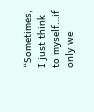“Sometimes, I just think to myself…if only we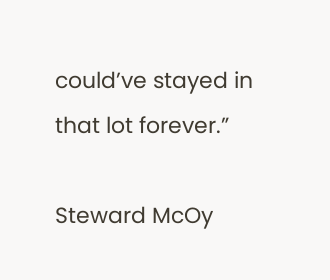could’ve stayed in that lot forever.”

Steward McOy